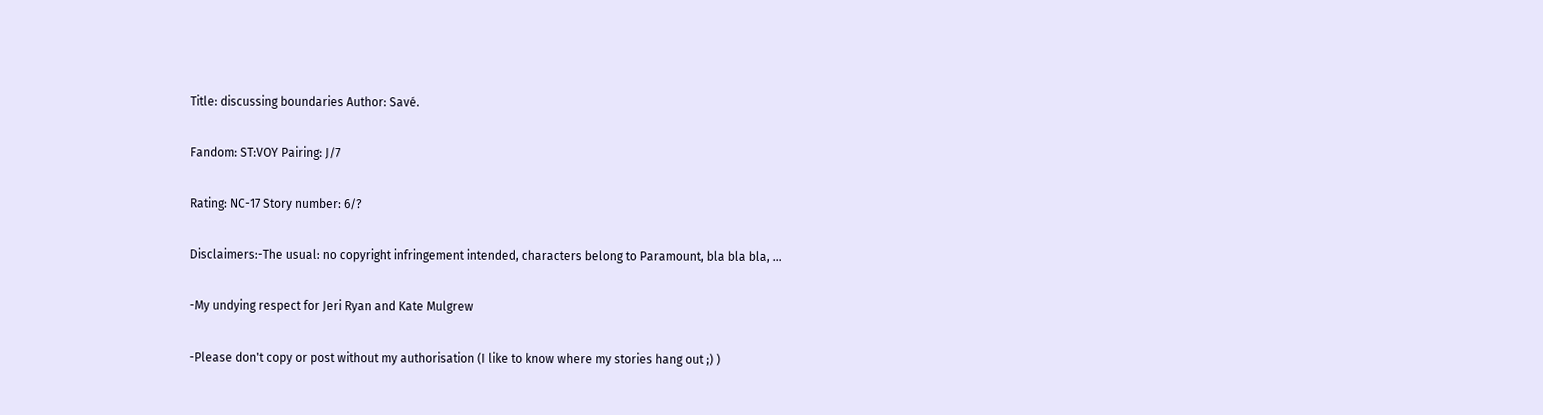Title: discussing boundaries Author: Savé.

Fandom: ST:VOY Pairing: J/7

Rating: NC-17 Story number: 6/?

Disclaimers:-The usual: no copyright infringement intended, characters belong to Paramount, bla bla bla, …

-My undying respect for Jeri Ryan and Kate Mulgrew

-Please don't copy or post without my authorisation (I like to know where my stories hang out ;) )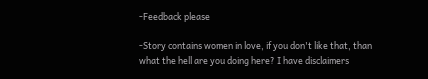-Feedback please

-Story contains women in love, if you don't like that, than what the hell are you doing here? I have disclaimers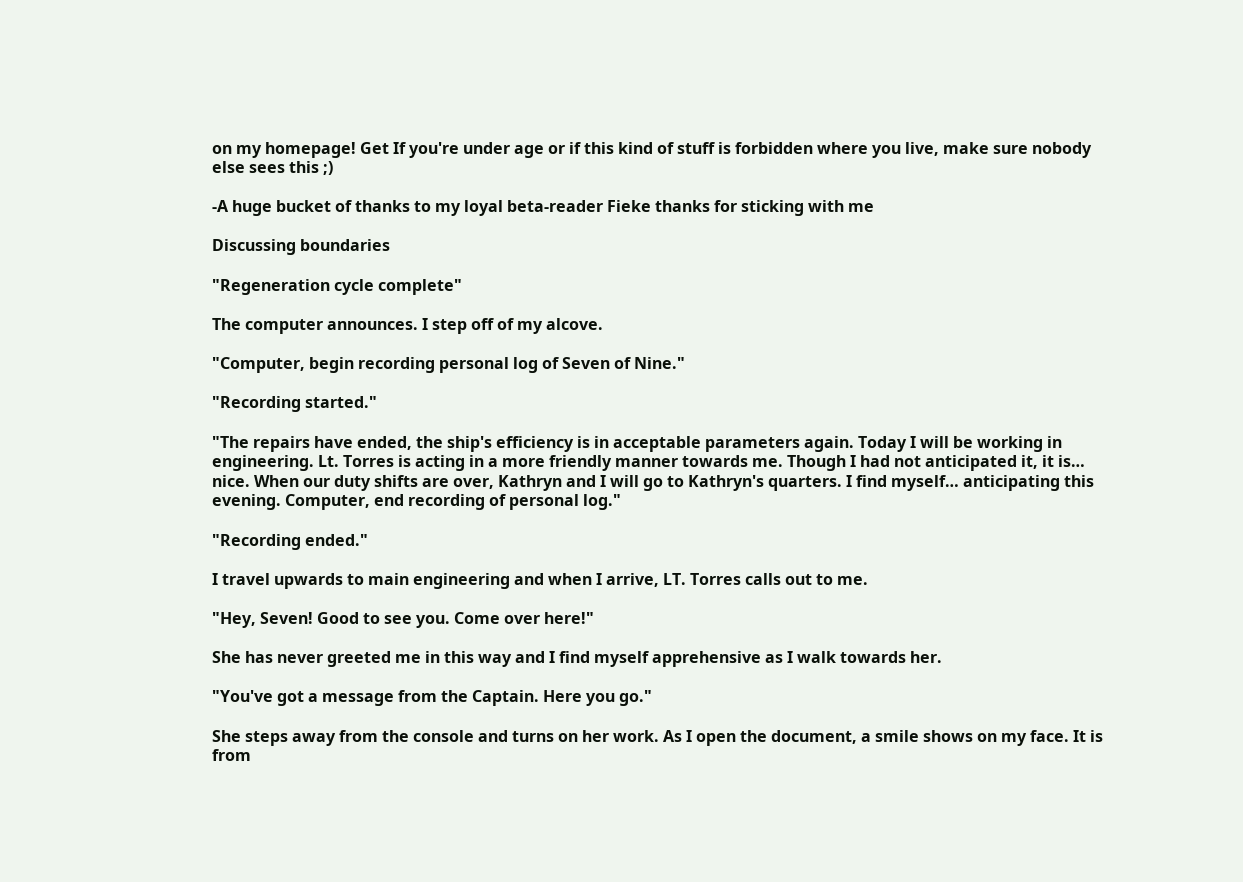on my homepage! Get If you're under age or if this kind of stuff is forbidden where you live, make sure nobody else sees this ;)

-A huge bucket of thanks to my loyal beta-reader Fieke thanks for sticking with me

Discussing boundaries

"Regeneration cycle complete"

The computer announces. I step off of my alcove.

"Computer, begin recording personal log of Seven of Nine."

"Recording started."

"The repairs have ended, the ship's efficiency is in acceptable parameters again. Today I will be working in engineering. Lt. Torres is acting in a more friendly manner towards me. Though I had not anticipated it, it is… nice. When our duty shifts are over, Kathryn and I will go to Kathryn's quarters. I find myself… anticipating this evening. Computer, end recording of personal log."

"Recording ended."

I travel upwards to main engineering and when I arrive, LT. Torres calls out to me.

"Hey, Seven! Good to see you. Come over here!"

She has never greeted me in this way and I find myself apprehensive as I walk towards her.

"You've got a message from the Captain. Here you go."

She steps away from the console and turns on her work. As I open the document, a smile shows on my face. It is from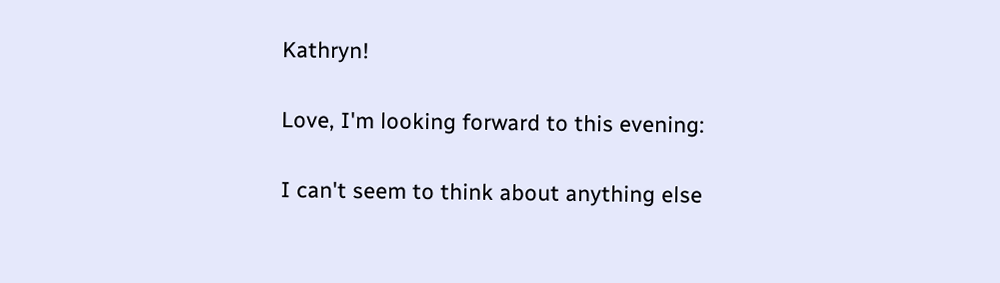Kathryn!

Love, I'm looking forward to this evening:

I can't seem to think about anything else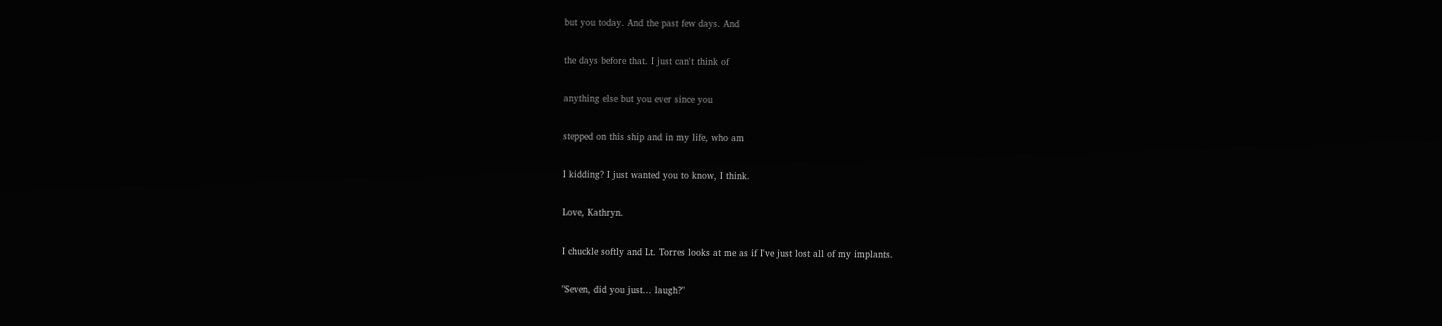but you today. And the past few days. And

the days before that. I just can't think of

anything else but you ever since you

stepped on this ship and in my life, who am

I kidding? I just wanted you to know, I think.

Love, Kathryn.

I chuckle softly and Lt. Torres looks at me as if I've just lost all of my implants.

"Seven, did you just... laugh?"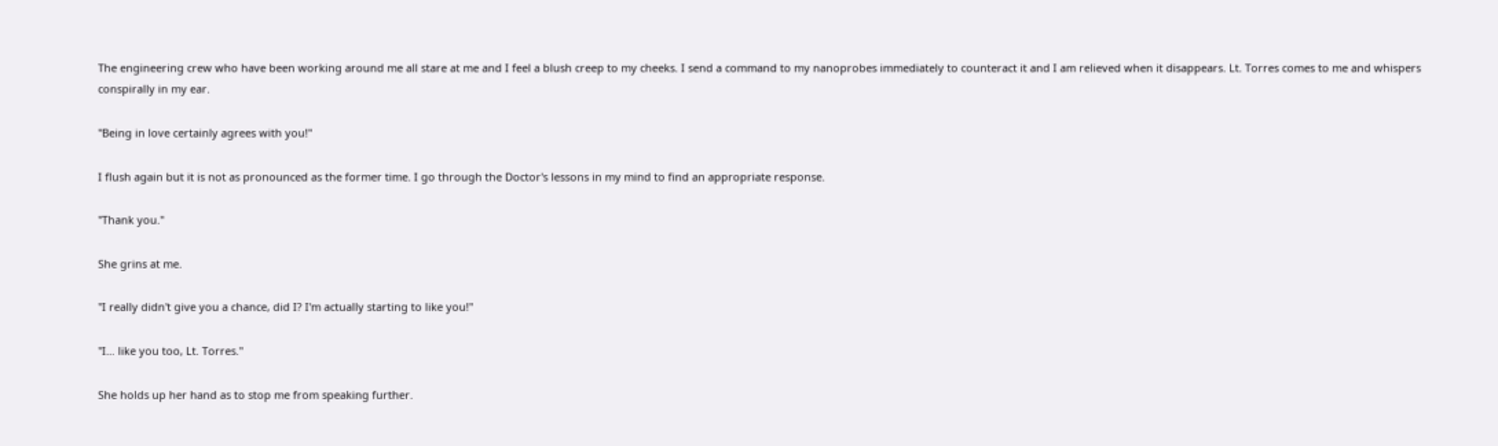The engineering crew who have been working around me all stare at me and I feel a blush creep to my cheeks. I send a command to my nanoprobes immediately to counteract it and I am relieved when it disappears. Lt. Torres comes to me and whispers conspirally in my ear.

"Being in love certainly agrees with you!"

I flush again but it is not as pronounced as the former time. I go through the Doctor's lessons in my mind to find an appropriate response.

"Thank you."

She grins at me.

"I really didn't give you a chance, did I? I'm actually starting to like you!"

"I… like you too, Lt. Torres."

She holds up her hand as to stop me from speaking further.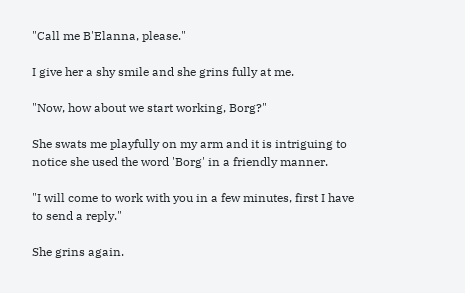"Call me B'Elanna, please."

I give her a shy smile and she grins fully at me.

"Now, how about we start working, Borg?"

She swats me playfully on my arm and it is intriguing to notice she used the word 'Borg' in a friendly manner.

"I will come to work with you in a few minutes, first I have to send a reply."

She grins again.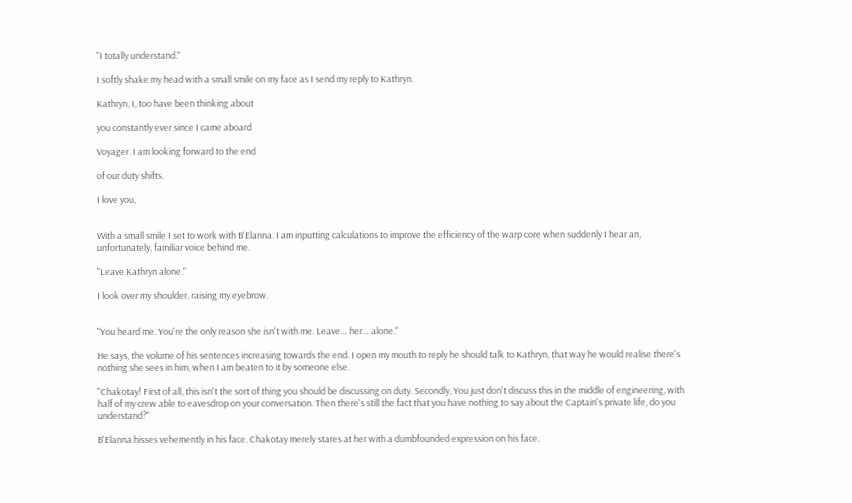"I totally understand."

I softly shake my head with a small smile on my face as I send my reply to Kathryn.

Kathryn, I, too have been thinking about

you constantly ever since I came aboard

Voyager. I am looking forward to the end

of our duty shifts.

I love you,


With a small smile I set to work with B'Elanna. I am inputting calculations to improve the efficiency of the warp core when suddenly I hear an, unfortunately, familiar voice behind me.

"Leave Kathryn alone."

I look over my shoulder, raising my eyebrow.


"You heard me. You're the only reason she isn't with me. Leave… her… alone."

He says, the volume of his sentences increasing towards the end. I open my mouth to reply he should talk to Kathryn, that way he would realise there's nothing she sees in him, when I am beaten to it by someone else.

"Chakotay! First of all, this isn't the sort of thing you should be discussing on duty. Secondly, You just don't discuss this in the middle of engineering, with half of my crew able to eavesdrop on your conversation. Then there's still the fact that you have nothing to say about the Captain's private life, do you understand?"

B'Elanna hisses vehemently in his face. Chakotay merely stares at her with a dumbfounded expression on his face.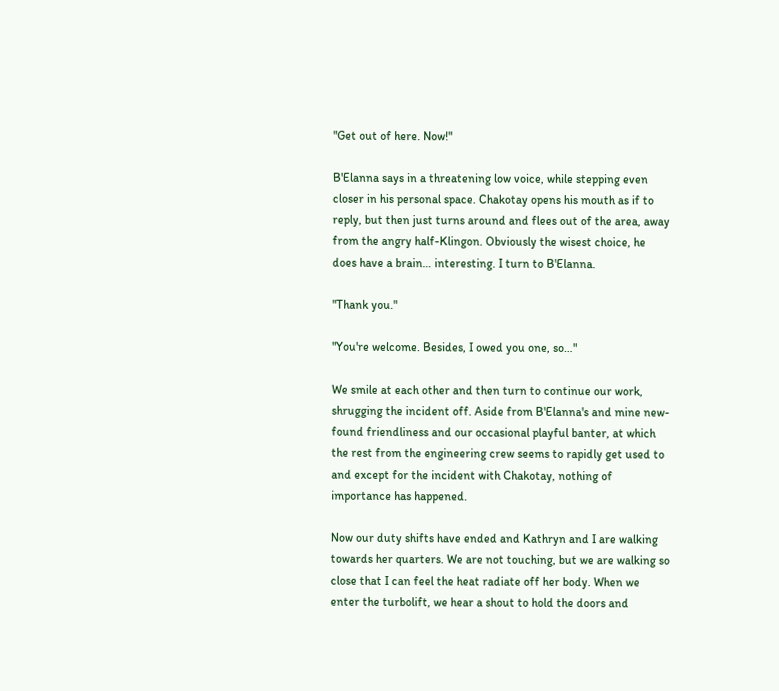"Get out of here. Now!"

B'Elanna says in a threatening low voice, while stepping even closer in his personal space. Chakotay opens his mouth as if to reply, but then just turns around and flees out of the area, away from the angry half-Klingon. Obviously the wisest choice, he does have a brain… interesting. I turn to B'Elanna.

"Thank you."

"You're welcome. Besides, I owed you one, so…"

We smile at each other and then turn to continue our work, shrugging the incident off. Aside from B'Elanna's and mine new-found friendliness and our occasional playful banter, at which the rest from the engineering crew seems to rapidly get used to and except for the incident with Chakotay, nothing of importance has happened.

Now our duty shifts have ended and Kathryn and I are walking towards her quarters. We are not touching, but we are walking so close that I can feel the heat radiate off her body. When we enter the turbolift, we hear a shout to hold the doors and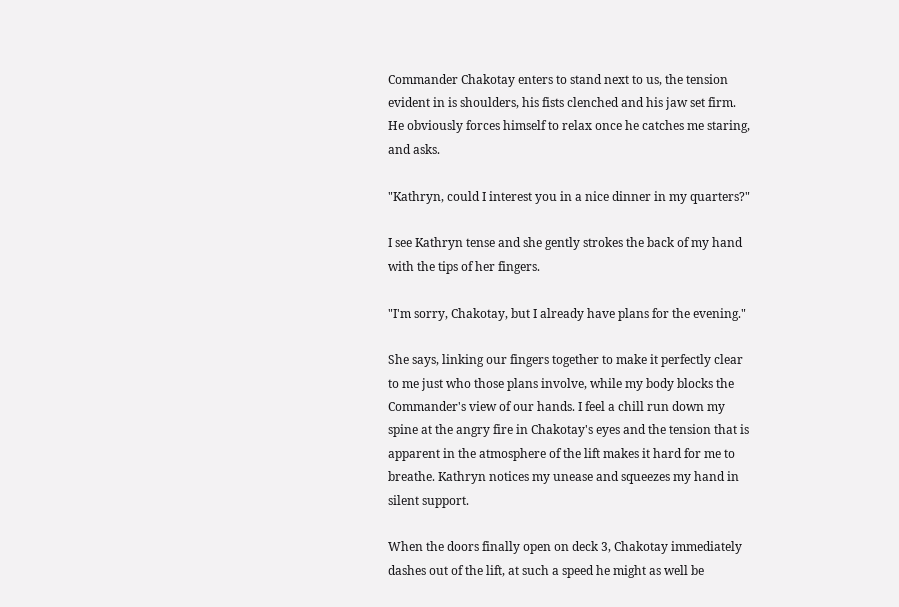Commander Chakotay enters to stand next to us, the tension evident in is shoulders, his fists clenched and his jaw set firm. He obviously forces himself to relax once he catches me staring, and asks.

"Kathryn, could I interest you in a nice dinner in my quarters?"

I see Kathryn tense and she gently strokes the back of my hand with the tips of her fingers.

"I'm sorry, Chakotay, but I already have plans for the evening."

She says, linking our fingers together to make it perfectly clear to me just who those plans involve, while my body blocks the Commander's view of our hands. I feel a chill run down my spine at the angry fire in Chakotay's eyes and the tension that is apparent in the atmosphere of the lift makes it hard for me to breathe. Kathryn notices my unease and squeezes my hand in silent support.

When the doors finally open on deck 3, Chakotay immediately dashes out of the lift, at such a speed he might as well be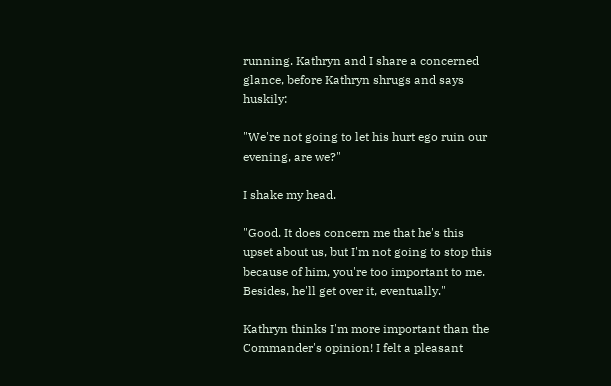running. Kathryn and I share a concerned glance, before Kathryn shrugs and says huskily:

"We're not going to let his hurt ego ruin our evening, are we?"

I shake my head.

"Good. It does concern me that he's this upset about us, but I'm not going to stop this because of him, you're too important to me. Besides, he'll get over it, eventually."

Kathryn thinks I'm more important than the Commander's opinion! I felt a pleasant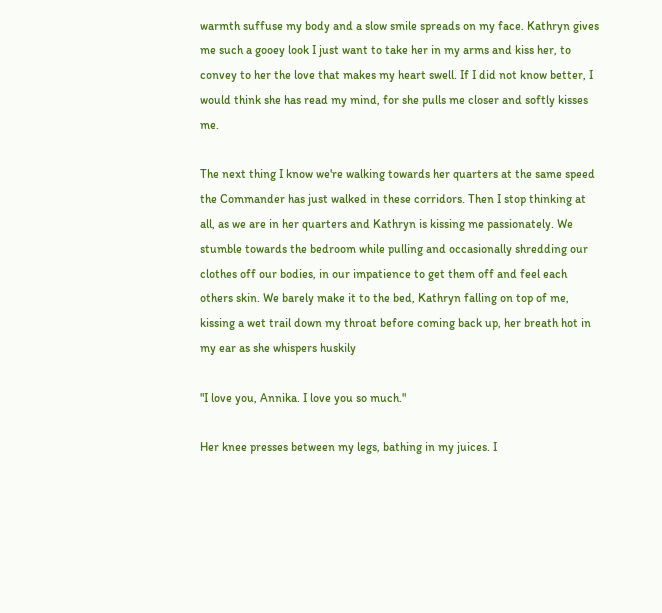warmth suffuse my body and a slow smile spreads on my face. Kathryn gives me such a gooey look I just want to take her in my arms and kiss her, to convey to her the love that makes my heart swell. If I did not know better, I would think she has read my mind, for she pulls me closer and softly kisses me.

The next thing I know we're walking towards her quarters at the same speed the Commander has just walked in these corridors. Then I stop thinking at all, as we are in her quarters and Kathryn is kissing me passionately. We stumble towards the bedroom while pulling and occasionally shredding our clothes off our bodies, in our impatience to get them off and feel each others skin. We barely make it to the bed, Kathryn falling on top of me, kissing a wet trail down my throat before coming back up, her breath hot in my ear as she whispers huskily

"I love you, Annika. I love you so much."

Her knee presses between my legs, bathing in my juices. I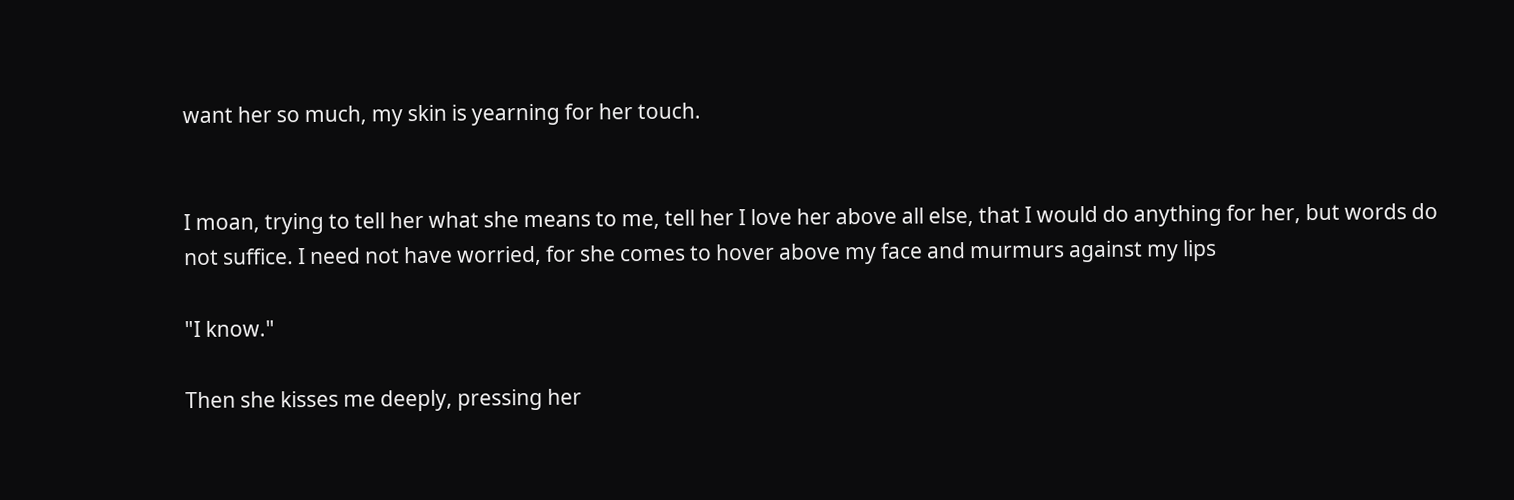want her so much, my skin is yearning for her touch.


I moan, trying to tell her what she means to me, tell her I love her above all else, that I would do anything for her, but words do not suffice. I need not have worried, for she comes to hover above my face and murmurs against my lips

"I know."

Then she kisses me deeply, pressing her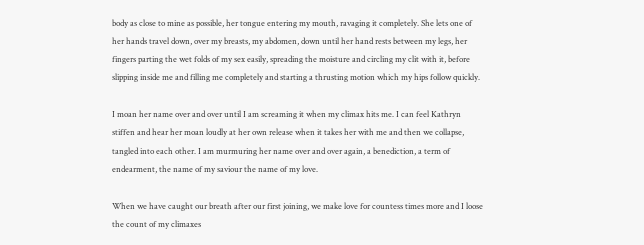body as close to mine as possible, her tongue entering my mouth, ravaging it completely. She lets one of her hands travel down, over my breasts, my abdomen, down until her hand rests between my legs, her fingers parting the wet folds of my sex easily, spreading the moisture and circling my clit with it, before slipping inside me and filling me completely and starting a thrusting motion which my hips follow quickly.

I moan her name over and over until I am screaming it when my climax hits me. I can feel Kathryn stiffen and hear her moan loudly at her own release when it takes her with me and then we collapse, tangled into each other. I am murmuring her name over and over again, a benediction, a term of endearment, the name of my saviour the name of my love.

When we have caught our breath after our first joining, we make love for countess times more and I loose the count of my climaxes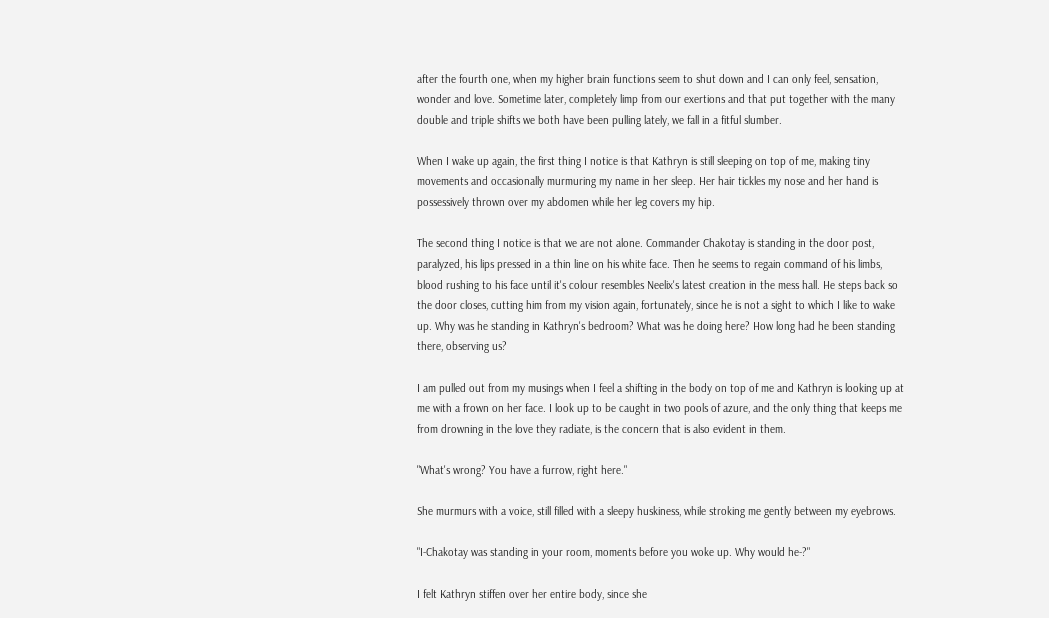after the fourth one, when my higher brain functions seem to shut down and I can only feel, sensation, wonder and love. Sometime later, completely limp from our exertions and that put together with the many double and triple shifts we both have been pulling lately, we fall in a fitful slumber.

When I wake up again, the first thing I notice is that Kathryn is still sleeping on top of me, making tiny movements and occasionally murmuring my name in her sleep. Her hair tickles my nose and her hand is possessively thrown over my abdomen while her leg covers my hip.

The second thing I notice is that we are not alone. Commander Chakotay is standing in the door post, paralyzed, his lips pressed in a thin line on his white face. Then he seems to regain command of his limbs, blood rushing to his face until it's colour resembles Neelix's latest creation in the mess hall. He steps back so the door closes, cutting him from my vision again, fortunately, since he is not a sight to which I like to wake up. Why was he standing in Kathryn's bedroom? What was he doing here? How long had he been standing there, observing us?

I am pulled out from my musings when I feel a shifting in the body on top of me and Kathryn is looking up at me with a frown on her face. I look up to be caught in two pools of azure, and the only thing that keeps me from drowning in the love they radiate, is the concern that is also evident in them.

"What's wrong? You have a furrow, right here."

She murmurs with a voice, still filled with a sleepy huskiness, while stroking me gently between my eyebrows.

"I-Chakotay was standing in your room, moments before you woke up. Why would he-?"

I felt Kathryn stiffen over her entire body, since she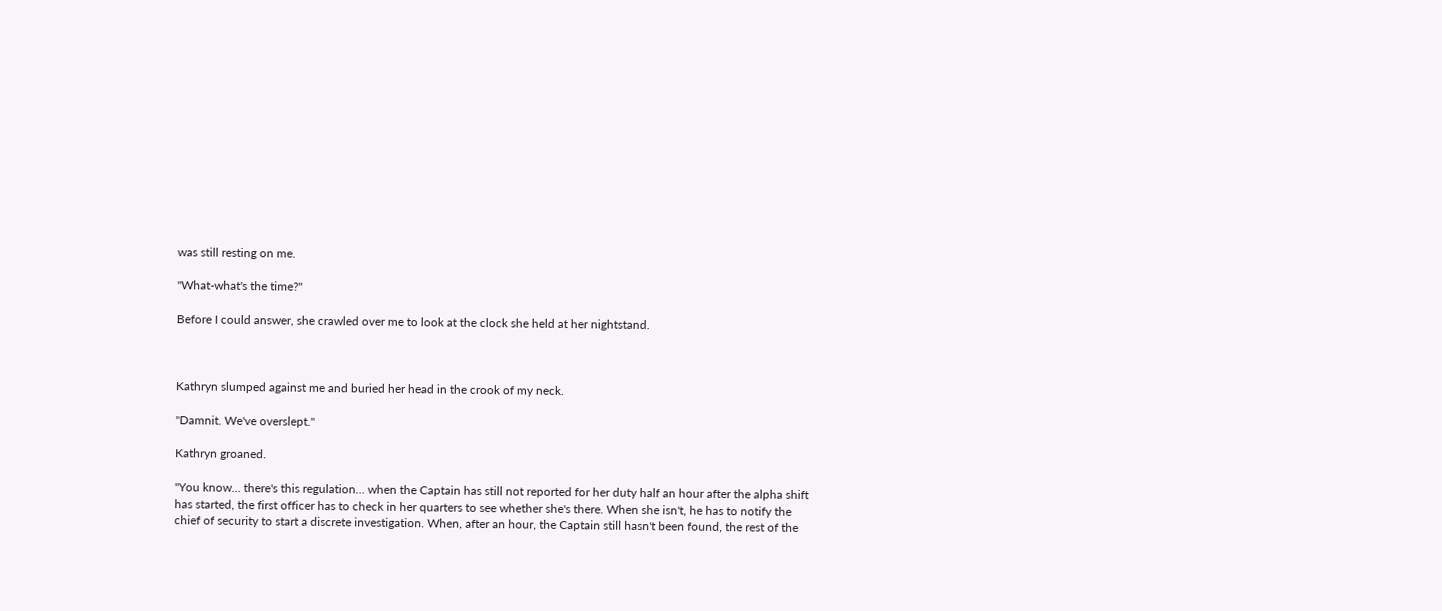was still resting on me.

"What-what's the time?"

Before I could answer, she crawled over me to look at the clock she held at her nightstand.



Kathryn slumped against me and buried her head in the crook of my neck.

"Damnit. We've overslept."

Kathryn groaned.

"You know… there's this regulation… when the Captain has still not reported for her duty half an hour after the alpha shift has started, the first officer has to check in her quarters to see whether she's there. When she isn't, he has to notify the chief of security to start a discrete investigation. When, after an hour, the Captain still hasn't been found, the rest of the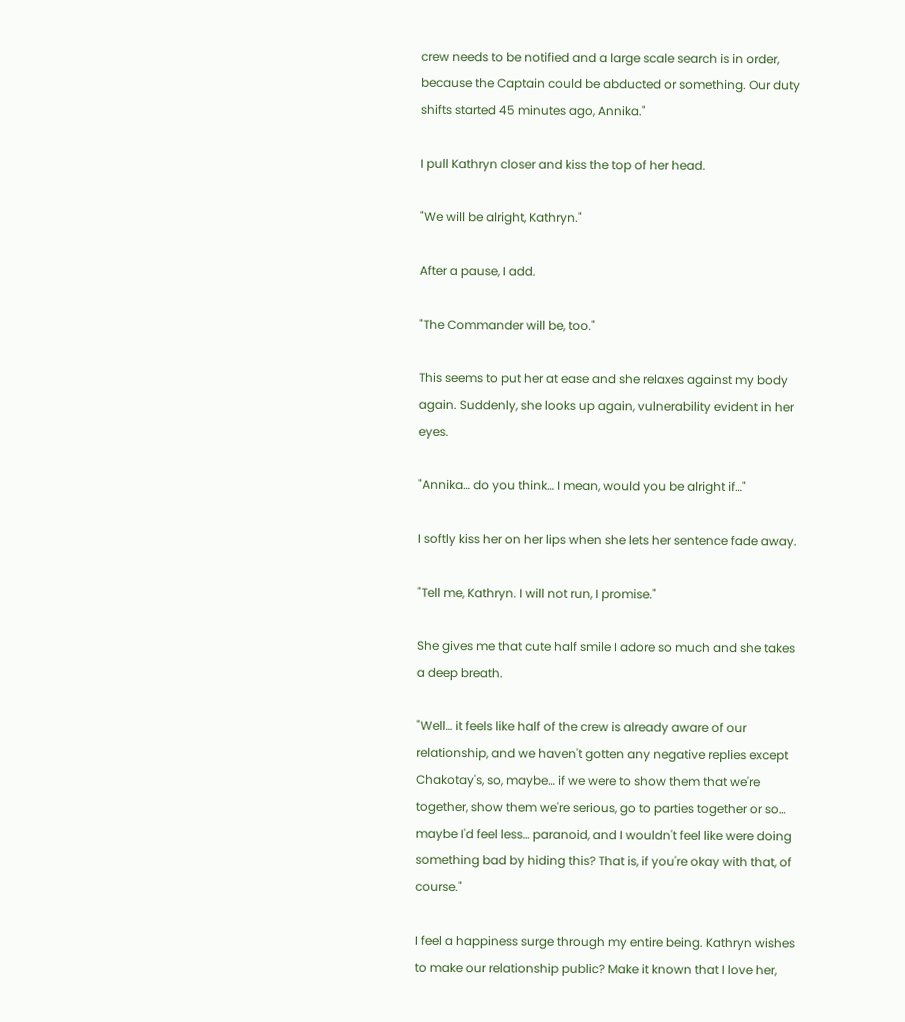crew needs to be notified and a large scale search is in order, because the Captain could be abducted or something. Our duty shifts started 45 minutes ago, Annika."

I pull Kathryn closer and kiss the top of her head.

"We will be alright, Kathryn."

After a pause, I add.

"The Commander will be, too."

This seems to put her at ease and she relaxes against my body again. Suddenly, she looks up again, vulnerability evident in her eyes.

"Annika… do you think… I mean, would you be alright if…"

I softly kiss her on her lips when she lets her sentence fade away.

"Tell me, Kathryn. I will not run, I promise."

She gives me that cute half smile I adore so much and she takes a deep breath.

"Well… it feels like half of the crew is already aware of our relationship, and we haven't gotten any negative replies except Chakotay's, so, maybe… if we were to show them that we're together, show them we're serious, go to parties together or so… maybe I'd feel less… paranoid, and I wouldn't feel like were doing something bad by hiding this? That is, if you're okay with that, of course."

I feel a happiness surge through my entire being. Kathryn wishes to make our relationship public? Make it known that I love her,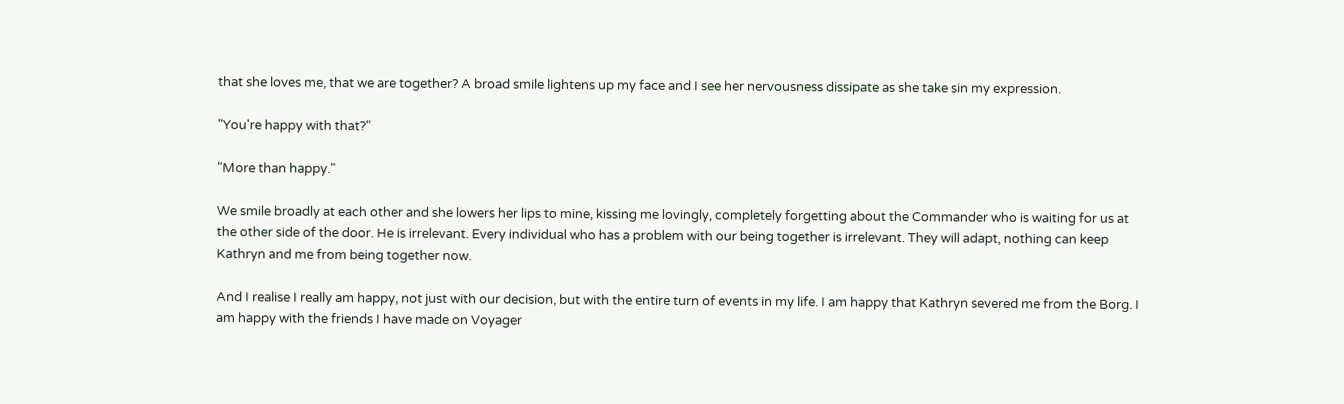that she loves me, that we are together? A broad smile lightens up my face and I see her nervousness dissipate as she take sin my expression.

"You're happy with that?"

"More than happy."

We smile broadly at each other and she lowers her lips to mine, kissing me lovingly, completely forgetting about the Commander who is waiting for us at the other side of the door. He is irrelevant. Every individual who has a problem with our being together is irrelevant. They will adapt, nothing can keep Kathryn and me from being together now.

And I realise I really am happy, not just with our decision, but with the entire turn of events in my life. I am happy that Kathryn severed me from the Borg. I am happy with the friends I have made on Voyager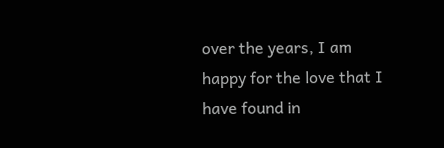over the years, I am happy for the love that I have found in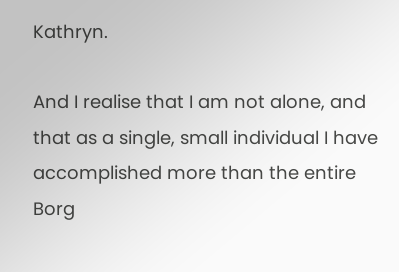Kathryn.

And I realise that I am not alone, and that as a single, small individual I have accomplished more than the entire Borg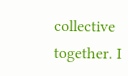collective together. I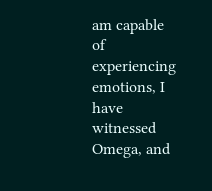am capable of experiencing emotions, I have witnessed Omega, and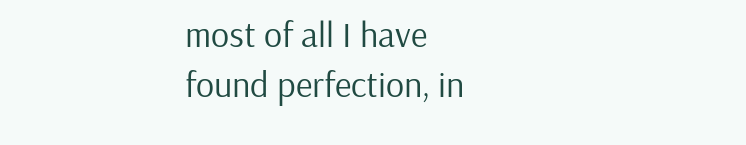most of all I have found perfection, in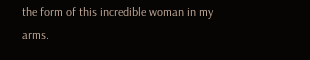the form of this incredible woman in my arms.